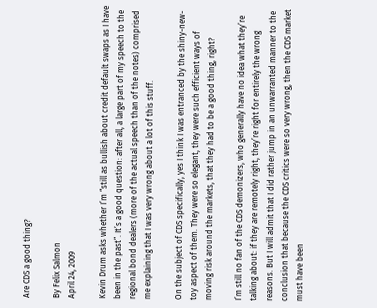Are CDS a good thing?

By Felix Salmon
April 24, 2009

Kevin Drum asks whether I’m “still as bullish about credit default swaps as I have been in the past”. It’s a good question: after all, a large part of my speech to the regional bond dealers (more of the actual speech than of the notes) comprised me explaining that I was very wrong about a lot of this stuff.

On the subject of CDS specifically, yes I think I was entranced by the shiny-new-toy aspect of them. They were so elegant, they were such efficient ways of moving risk around the markets, that they had to be a good thing, right?

I’m still no fan of the CDS demonizers, who generally have no idea what they’re talking about: if they are remotely right, they’re right for entirely the wrong reasons. But I will admit that I did rather jump in an unwarranted manner to the conclusion that because the CDS critics were so very wrong, then the CDS market must have been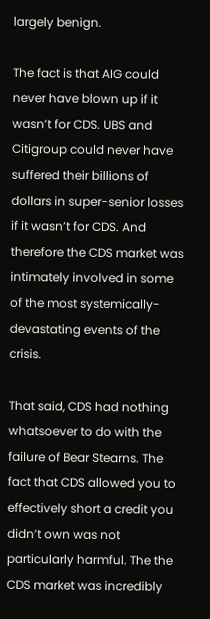largely benign.

The fact is that AIG could never have blown up if it wasn’t for CDS. UBS and Citigroup could never have suffered their billions of dollars in super-senior losses if it wasn’t for CDS. And therefore the CDS market was intimately involved in some of the most systemically-devastating events of the crisis.

That said, CDS had nothing whatsoever to do with the failure of Bear Stearns. The fact that CDS allowed you to effectively short a credit you didn’t own was not particularly harmful. The the CDS market was incredibly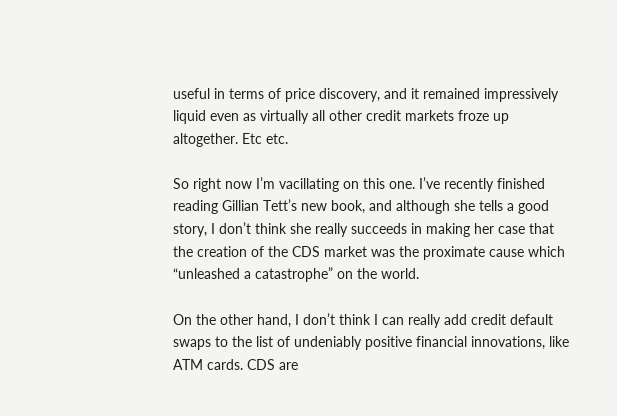useful in terms of price discovery, and it remained impressively liquid even as virtually all other credit markets froze up altogether. Etc etc.

So right now I’m vacillating on this one. I’ve recently finished reading Gillian Tett’s new book, and although she tells a good story, I don’t think she really succeeds in making her case that the creation of the CDS market was the proximate cause which “unleashed a catastrophe” on the world.

On the other hand, I don’t think I can really add credit default swaps to the list of undeniably positive financial innovations, like ATM cards. CDS are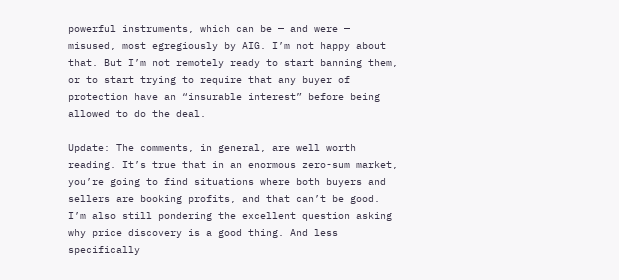powerful instruments, which can be — and were — misused, most egregiously by AIG. I’m not happy about that. But I’m not remotely ready to start banning them, or to start trying to require that any buyer of protection have an “insurable interest” before being allowed to do the deal.

Update: The comments, in general, are well worth reading. It’s true that in an enormous zero-sum market, you’re going to find situations where both buyers and sellers are booking profits, and that can’t be good. I’m also still pondering the excellent question asking why price discovery is a good thing. And less specifically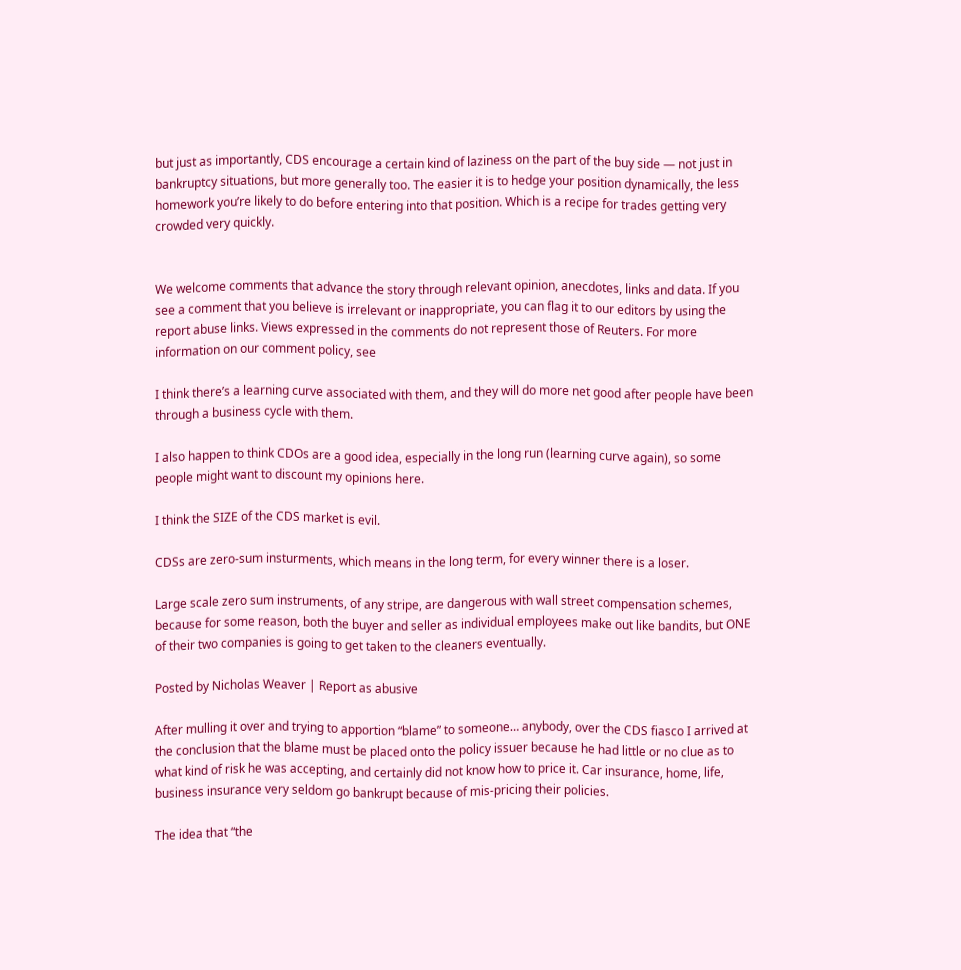but just as importantly, CDS encourage a certain kind of laziness on the part of the buy side — not just in bankruptcy situations, but more generally too. The easier it is to hedge your position dynamically, the less homework you’re likely to do before entering into that position. Which is a recipe for trades getting very crowded very quickly.


We welcome comments that advance the story through relevant opinion, anecdotes, links and data. If you see a comment that you believe is irrelevant or inappropriate, you can flag it to our editors by using the report abuse links. Views expressed in the comments do not represent those of Reuters. For more information on our comment policy, see

I think there’s a learning curve associated with them, and they will do more net good after people have been through a business cycle with them.

I also happen to think CDOs are a good idea, especially in the long run (learning curve again), so some people might want to discount my opinions here.

I think the SIZE of the CDS market is evil.

CDSs are zero-sum insturments, which means in the long term, for every winner there is a loser.

Large scale zero sum instruments, of any stripe, are dangerous with wall street compensation schemes, because for some reason, both the buyer and seller as individual employees make out like bandits, but ONE of their two companies is going to get taken to the cleaners eventually.

Posted by Nicholas Weaver | Report as abusive

After mulling it over and trying to apportion “blame” to someone… anybody, over the CDS fiasco I arrived at the conclusion that the blame must be placed onto the policy issuer because he had little or no clue as to what kind of risk he was accepting, and certainly did not know how to price it. Car insurance, home, life, business insurance very seldom go bankrupt because of mis-pricing their policies.

The idea that “the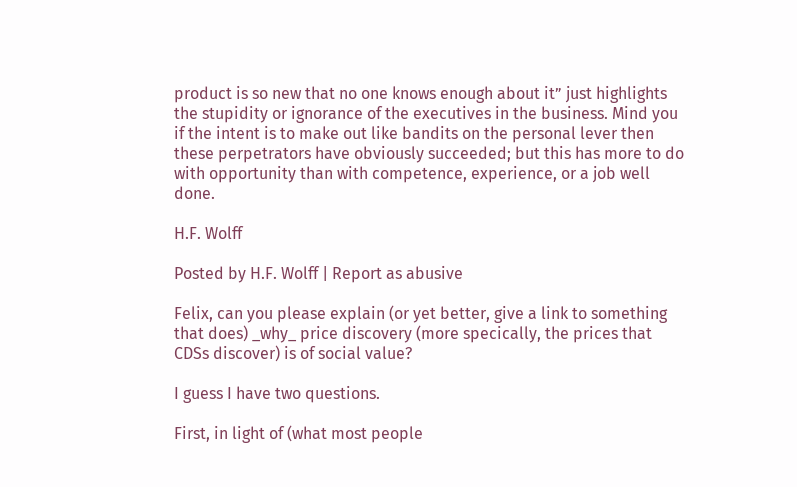product is so new that no one knows enough about it” just highlights the stupidity or ignorance of the executives in the business. Mind you if the intent is to make out like bandits on the personal lever then these perpetrators have obviously succeeded; but this has more to do with opportunity than with competence, experience, or a job well done.

H.F. Wolff

Posted by H.F. Wolff | Report as abusive

Felix, can you please explain (or yet better, give a link to something that does) _why_ price discovery (more specically, the prices that CDSs discover) is of social value?

I guess I have two questions.

First, in light of (what most people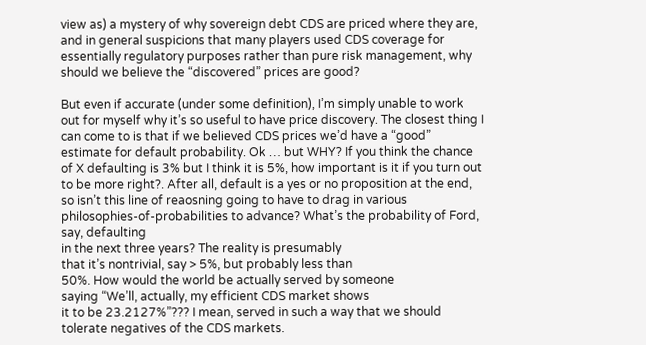view as) a mystery of why sovereign debt CDS are priced where they are, and in general suspicions that many players used CDS coverage for essentially regulatory purposes rather than pure risk management, why should we believe the “discovered” prices are good?

But even if accurate (under some definition), I’m simply unable to work out for myself why it’s so useful to have price discovery. The closest thing I can come to is that if we believed CDS prices we’d have a “good” estimate for default probability. Ok … but WHY? If you think the chance of X defaulting is 3% but I think it is 5%, how important is it if you turn out to be more right?. After all, default is a yes or no proposition at the end, so isn’t this line of reaosning going to have to drag in various philosophies-of-probabilities to advance? What’s the probability of Ford, say, defaulting
in the next three years? The reality is presumably
that it’s nontrivial, say > 5%, but probably less than
50%. How would the world be actually served by someone
saying “We’ll, actually, my efficient CDS market shows
it to be 23.2127%”??? I mean, served in such a way that we should tolerate negatives of the CDS markets.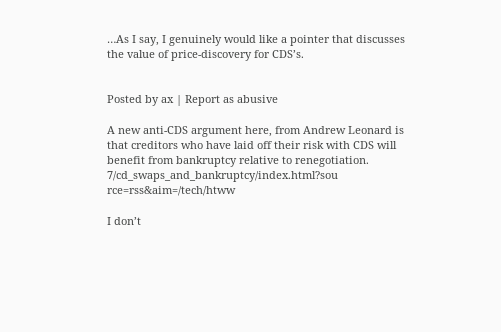…As I say, I genuinely would like a pointer that discusses the value of price-discovery for CDS’s.


Posted by ax | Report as abusive

A new anti-CDS argument here, from Andrew Leonard is that creditors who have laid off their risk with CDS will benefit from bankruptcy relative to renegotiation. 7/cd_swaps_and_bankruptcy/index.html?sou rce=rss&aim=/tech/htww

I don’t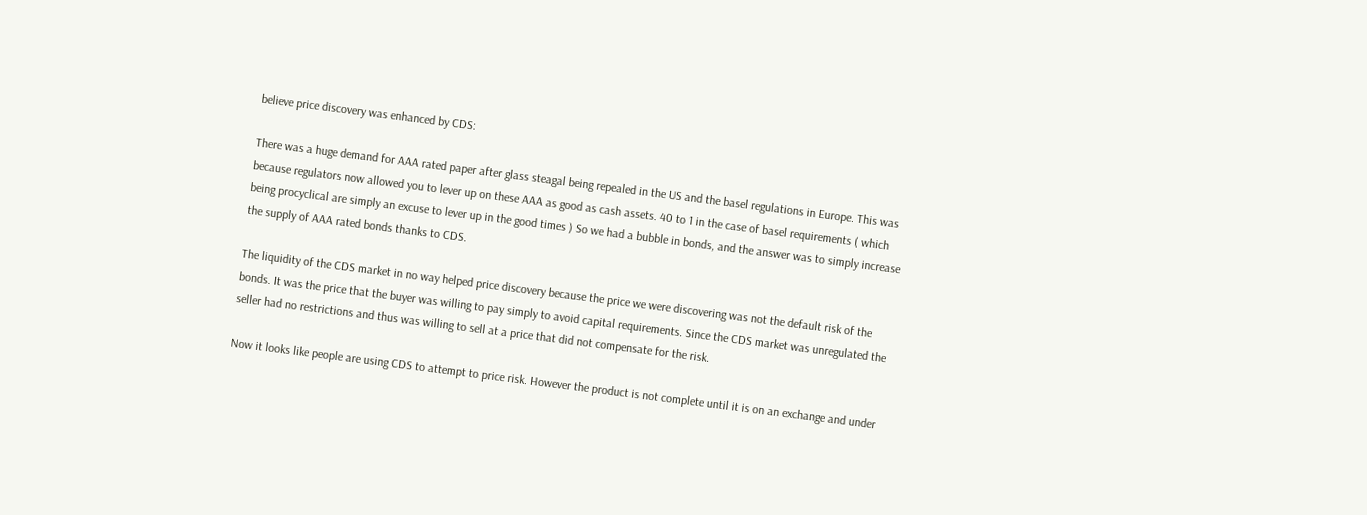believe price discovery was enhanced by CDS:

There was a huge demand for AAA rated paper after glass steagal being repealed in the US and the basel regulations in Europe. This was because regulators now allowed you to lever up on these AAA as good as cash assets. 40 to 1 in the case of basel requirements ( which being procyclical are simply an excuse to lever up in the good times ) So we had a bubble in bonds, and the answer was to simply increase the supply of AAA rated bonds thanks to CDS.

The liquidity of the CDS market in no way helped price discovery because the price we were discovering was not the default risk of the bonds. It was the price that the buyer was willing to pay simply to avoid capital requirements. Since the CDS market was unregulated the seller had no restrictions and thus was willing to sell at a price that did not compensate for the risk.

Now it looks like people are using CDS to attempt to price risk. However the product is not complete until it is on an exchange and under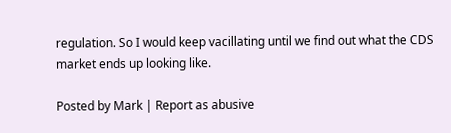regulation. So I would keep vacillating until we find out what the CDS market ends up looking like.

Posted by Mark | Report as abusive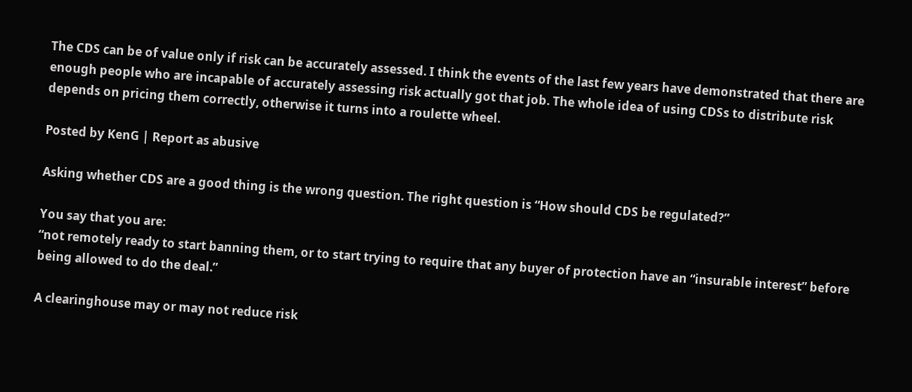The CDS can be of value only if risk can be accurately assessed. I think the events of the last few years have demonstrated that there are enough people who are incapable of accurately assessing risk actually got that job. The whole idea of using CDSs to distribute risk depends on pricing them correctly, otherwise it turns into a roulette wheel.

Posted by KenG | Report as abusive

Asking whether CDS are a good thing is the wrong question. The right question is “How should CDS be regulated?”

You say that you are:
“not remotely ready to start banning them, or to start trying to require that any buyer of protection have an “insurable interest” before being allowed to do the deal.”

A clearinghouse may or may not reduce risk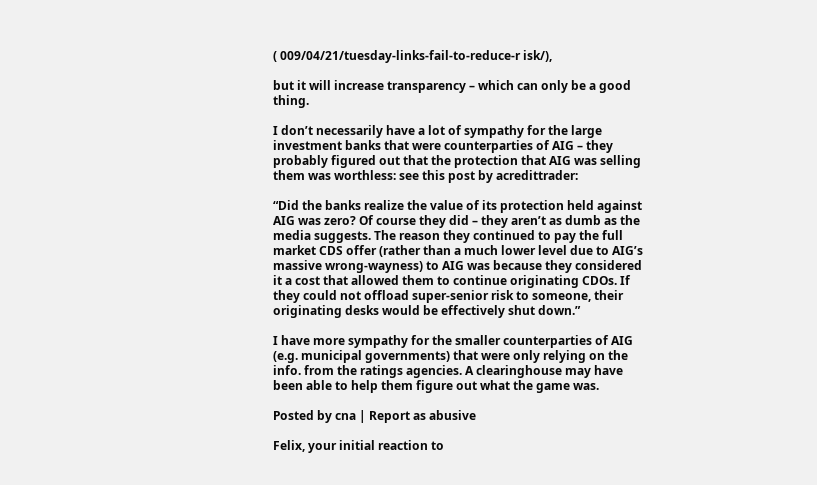( 009/04/21/tuesday-links-fail-to-reduce-r isk/),

but it will increase transparency – which can only be a good thing.

I don’t necessarily have a lot of sympathy for the large investment banks that were counterparties of AIG – they probably figured out that the protection that AIG was selling them was worthless: see this post by acredittrader:

“Did the banks realize the value of its protection held against AIG was zero? Of course they did – they aren’t as dumb as the media suggests. The reason they continued to pay the full market CDS offer (rather than a much lower level due to AIG’s massive wrong-wayness) to AIG was because they considered it a cost that allowed them to continue originating CDOs. If they could not offload super-senior risk to someone, their originating desks would be effectively shut down.”

I have more sympathy for the smaller counterparties of AIG (e.g. municipal governments) that were only relying on the info. from the ratings agencies. A clearinghouse may have been able to help them figure out what the game was.

Posted by cna | Report as abusive

Felix, your initial reaction to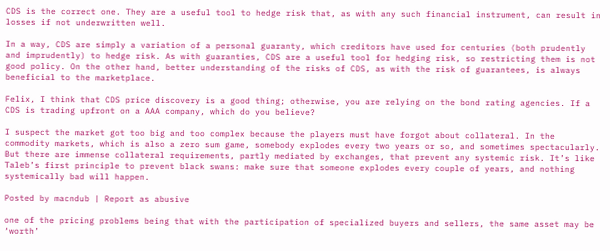CDS is the correct one. They are a useful tool to hedge risk that, as with any such financial instrument, can result in losses if not underwritten well.

In a way, CDS are simply a variation of a personal guaranty, which creditors have used for centuries (both prudently and imprudently) to hedge risk. As with guaranties, CDS are a useful tool for hedging risk, so restricting them is not good policy. On the other hand, better understanding of the risks of CDS, as with the risk of guarantees, is always beneficial to the marketplace.

Felix, I think that CDS price discovery is a good thing; otherwise, you are relying on the bond rating agencies. If a CDS is trading upfront on a AAA company, which do you believe?

I suspect the market got too big and too complex because the players must have forgot about collateral. In the commodity markets, which is also a zero sum game, somebody explodes every two years or so, and sometimes spectacularly. But there are immense collateral requirements, partly mediated by exchanges, that prevent any systemic risk. It’s like Taleb’s first principle to prevent black swans: make sure that someone explodes every couple of years, and nothing systemically bad will happen.

Posted by macndub | Report as abusive

one of the pricing problems being that with the participation of specialized buyers and sellers, the same asset may be ‘worth’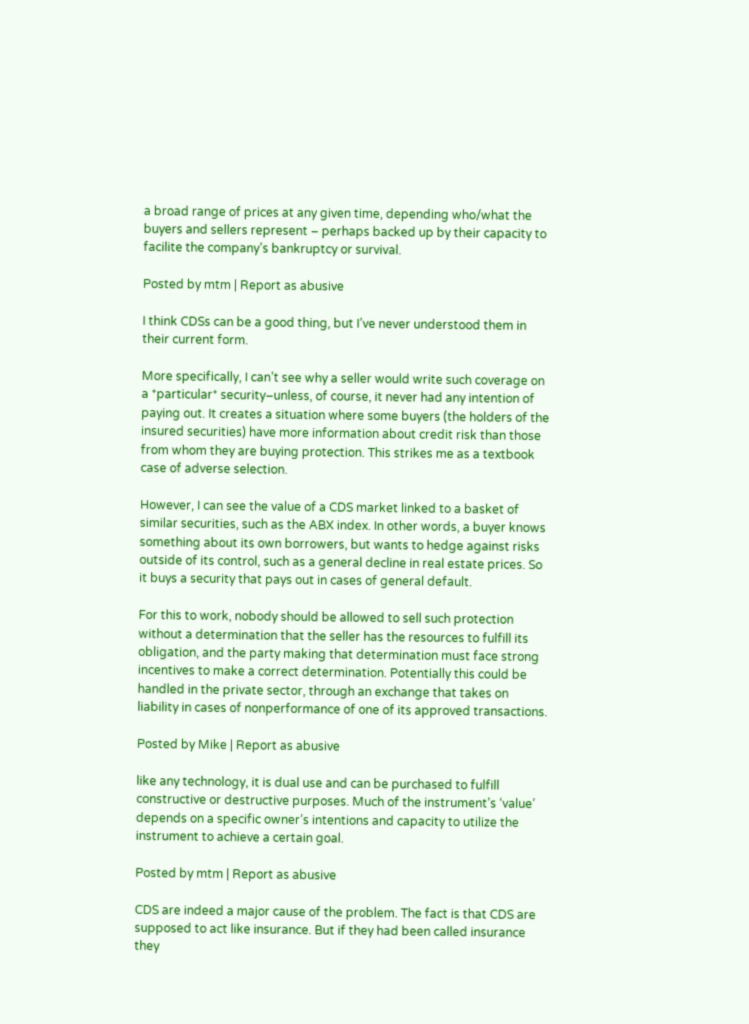a broad range of prices at any given time, depending who/what the buyers and sellers represent – perhaps backed up by their capacity to facilite the company’s bankruptcy or survival.

Posted by mtm | Report as abusive

I think CDSs can be a good thing, but I’ve never understood them in their current form.

More specifically, I can’t see why a seller would write such coverage on a *particular* security–unless, of course, it never had any intention of paying out. It creates a situation where some buyers (the holders of the insured securities) have more information about credit risk than those from whom they are buying protection. This strikes me as a textbook case of adverse selection.

However, I can see the value of a CDS market linked to a basket of similar securities, such as the ABX index. In other words, a buyer knows something about its own borrowers, but wants to hedge against risks outside of its control, such as a general decline in real estate prices. So it buys a security that pays out in cases of general default.

For this to work, nobody should be allowed to sell such protection without a determination that the seller has the resources to fulfill its obligation, and the party making that determination must face strong incentives to make a correct determination. Potentially this could be handled in the private sector, through an exchange that takes on liability in cases of nonperformance of one of its approved transactions.

Posted by Mike | Report as abusive

like any technology, it is dual use and can be purchased to fulfill constructive or destructive purposes. Much of the instrument’s ‘value’ depends on a specific owner’s intentions and capacity to utilize the instrument to achieve a certain goal.

Posted by mtm | Report as abusive

CDS are indeed a major cause of the problem. The fact is that CDS are supposed to act like insurance. But if they had been called insurance they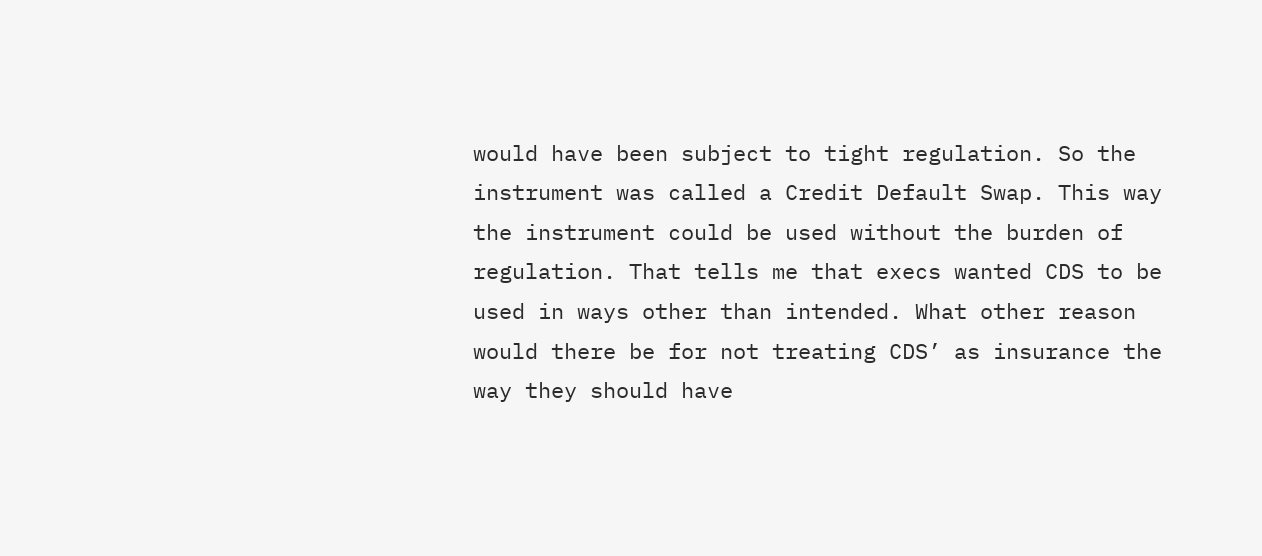would have been subject to tight regulation. So the instrument was called a Credit Default Swap. This way the instrument could be used without the burden of regulation. That tells me that execs wanted CDS to be used in ways other than intended. What other reason would there be for not treating CDS’ as insurance the way they should have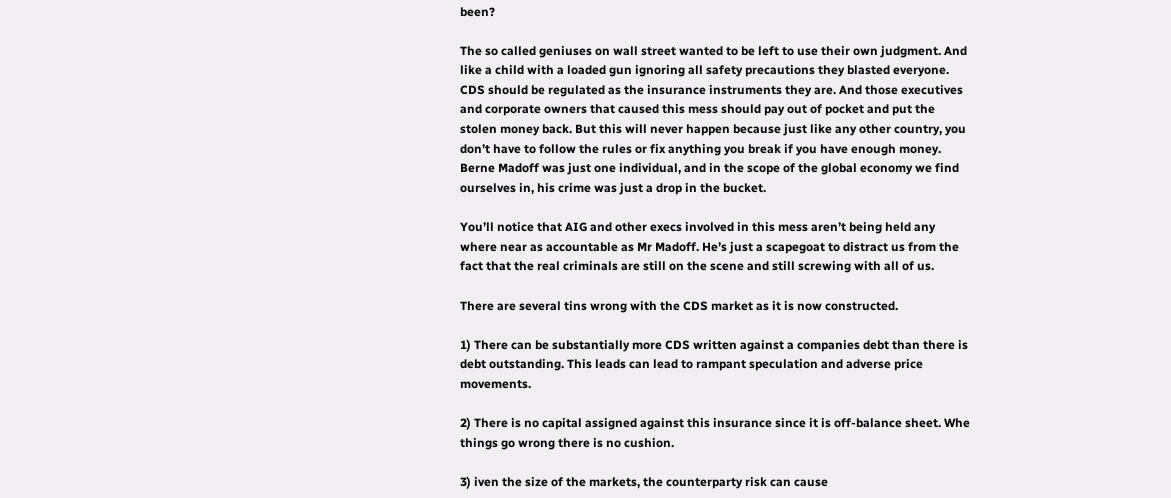been?

The so called geniuses on wall street wanted to be left to use their own judgment. And like a child with a loaded gun ignoring all safety precautions they blasted everyone. CDS should be regulated as the insurance instruments they are. And those executives and corporate owners that caused this mess should pay out of pocket and put the stolen money back. But this will never happen because just like any other country, you don’t have to follow the rules or fix anything you break if you have enough money. Berne Madoff was just one individual, and in the scope of the global economy we find ourselves in, his crime was just a drop in the bucket.

You’ll notice that AIG and other execs involved in this mess aren’t being held any where near as accountable as Mr Madoff. He’s just a scapegoat to distract us from the fact that the real criminals are still on the scene and still screwing with all of us.

There are several tins wrong with the CDS market as it is now constructed.

1) There can be substantially more CDS written against a companies debt than there is debt outstanding. This leads can lead to rampant speculation and adverse price movements.

2) There is no capital assigned against this insurance since it is off-balance sheet. Whe things go wrong there is no cushion.

3) iven the size of the markets, the counterparty risk can cause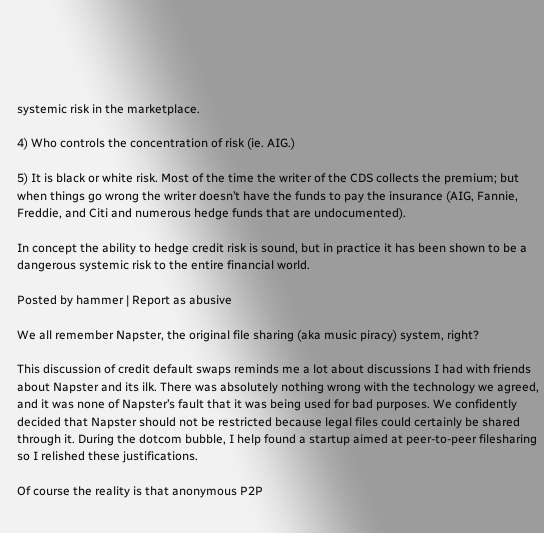systemic risk in the marketplace.

4) Who controls the concentration of risk (ie. AIG.)

5) It is black or white risk. Most of the time the writer of the CDS collects the premium; but when things go wrong the writer doesn’t have the funds to pay the insurance (AIG, Fannie, Freddie, and Citi and numerous hedge funds that are undocumented).

In concept the ability to hedge credit risk is sound, but in practice it has been shown to be a dangerous systemic risk to the entire financial world.

Posted by hammer | Report as abusive

We all remember Napster, the original file sharing (aka music piracy) system, right?

This discussion of credit default swaps reminds me a lot about discussions I had with friends about Napster and its ilk. There was absolutely nothing wrong with the technology we agreed, and it was none of Napster’s fault that it was being used for bad purposes. We confidently decided that Napster should not be restricted because legal files could certainly be shared through it. During the dotcom bubble, I help found a startup aimed at peer-to-peer filesharing so I relished these justifications.

Of course the reality is that anonymous P2P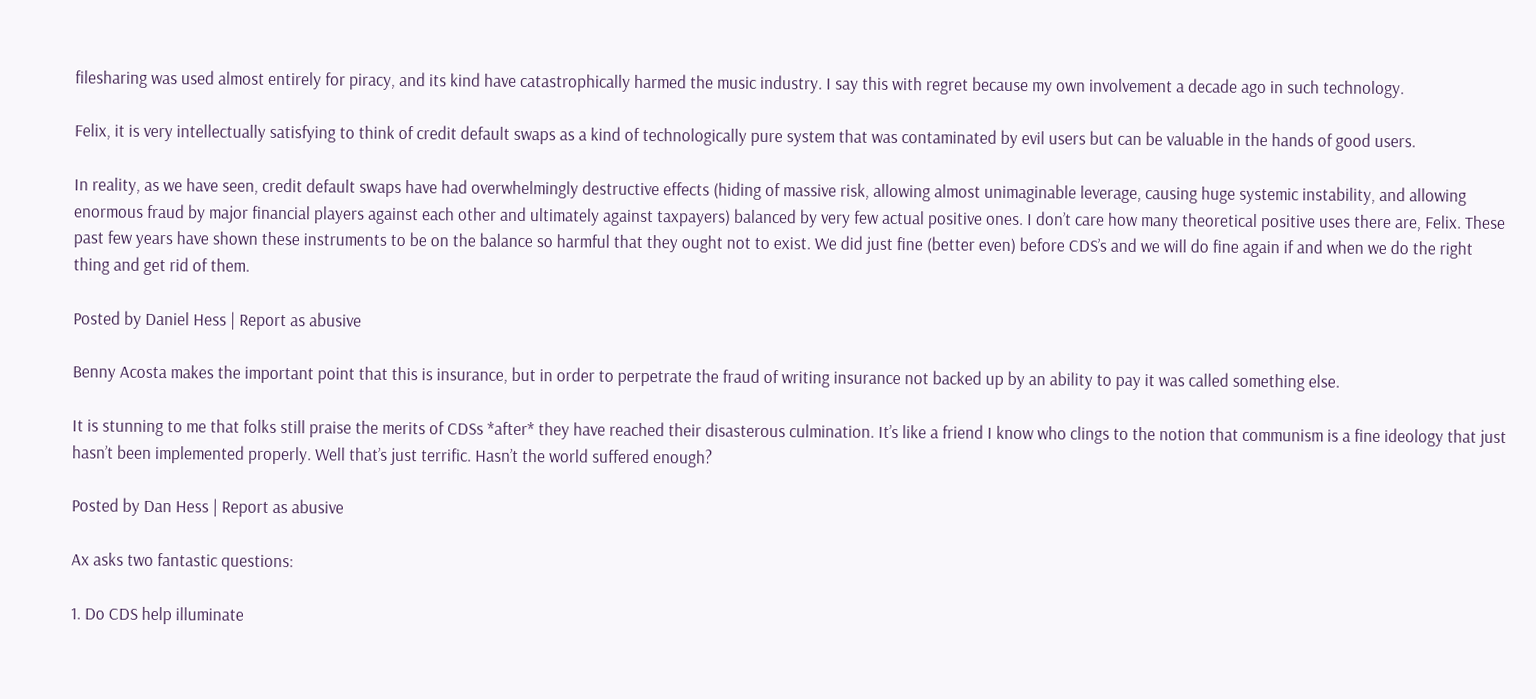filesharing was used almost entirely for piracy, and its kind have catastrophically harmed the music industry. I say this with regret because my own involvement a decade ago in such technology.

Felix, it is very intellectually satisfying to think of credit default swaps as a kind of technologically pure system that was contaminated by evil users but can be valuable in the hands of good users.

In reality, as we have seen, credit default swaps have had overwhelmingly destructive effects (hiding of massive risk, allowing almost unimaginable leverage, causing huge systemic instability, and allowing enormous fraud by major financial players against each other and ultimately against taxpayers) balanced by very few actual positive ones. I don’t care how many theoretical positive uses there are, Felix. These past few years have shown these instruments to be on the balance so harmful that they ought not to exist. We did just fine (better even) before CDS’s and we will do fine again if and when we do the right thing and get rid of them.

Posted by Daniel Hess | Report as abusive

Benny Acosta makes the important point that this is insurance, but in order to perpetrate the fraud of writing insurance not backed up by an ability to pay it was called something else.

It is stunning to me that folks still praise the merits of CDSs *after* they have reached their disasterous culmination. It’s like a friend I know who clings to the notion that communism is a fine ideology that just hasn’t been implemented properly. Well that’s just terrific. Hasn’t the world suffered enough?

Posted by Dan Hess | Report as abusive

Ax asks two fantastic questions:

1. Do CDS help illuminate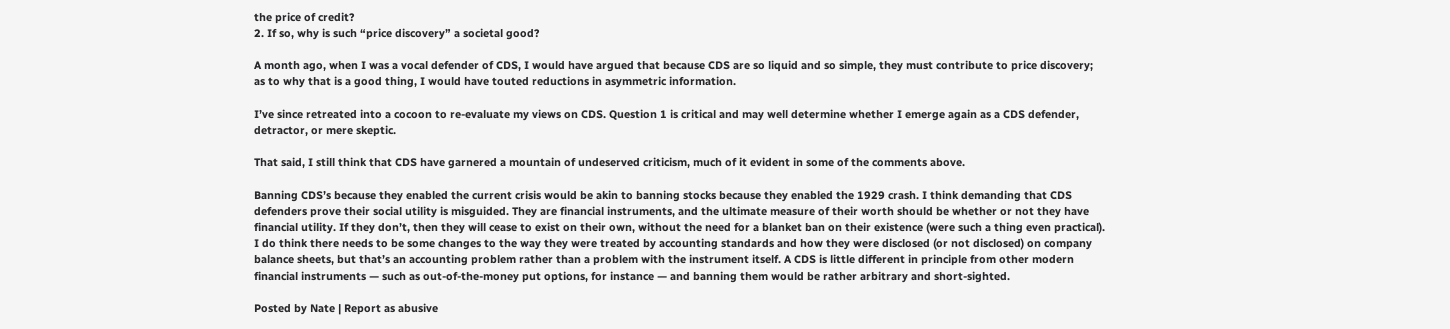the price of credit?
2. If so, why is such “price discovery” a societal good?

A month ago, when I was a vocal defender of CDS, I would have argued that because CDS are so liquid and so simple, they must contribute to price discovery; as to why that is a good thing, I would have touted reductions in asymmetric information.

I’ve since retreated into a cocoon to re-evaluate my views on CDS. Question 1 is critical and may well determine whether I emerge again as a CDS defender, detractor, or mere skeptic.

That said, I still think that CDS have garnered a mountain of undeserved criticism, much of it evident in some of the comments above.

Banning CDS’s because they enabled the current crisis would be akin to banning stocks because they enabled the 1929 crash. I think demanding that CDS defenders prove their social utility is misguided. They are financial instruments, and the ultimate measure of their worth should be whether or not they have financial utility. If they don’t, then they will cease to exist on their own, without the need for a blanket ban on their existence (were such a thing even practical). I do think there needs to be some changes to the way they were treated by accounting standards and how they were disclosed (or not disclosed) on company balance sheets, but that’s an accounting problem rather than a problem with the instrument itself. A CDS is little different in principle from other modern financial instruments — such as out-of-the-money put options, for instance — and banning them would be rather arbitrary and short-sighted.

Posted by Nate | Report as abusive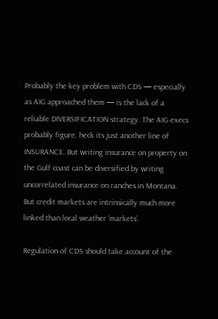Probably the key problem with CDS — especially as AIG approached them — is the lack of a reliable DIVERSIFICATION strategy. The AIG execs probably figure, heck its just another line of INSURANCE. But writing insurance on property on the Gulf coast can be diversified by writing uncorrelated insurance on ranches in Montana. But credit markets are intrinsically much more linked than local weather ‘markets’.

Regulation of CDS should take account of the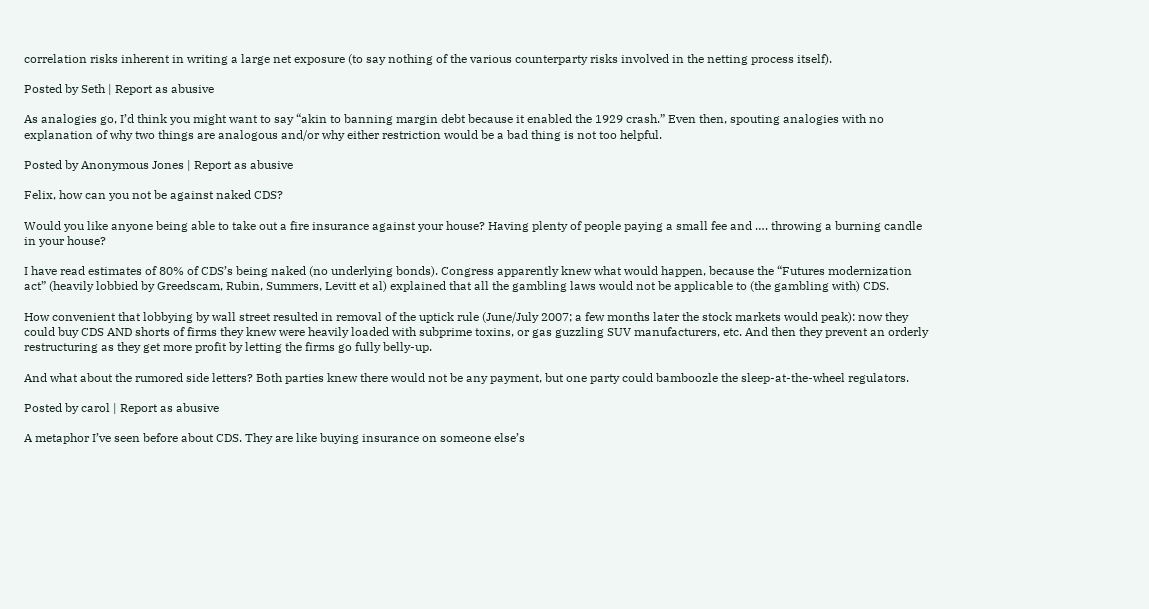correlation risks inherent in writing a large net exposure (to say nothing of the various counterparty risks involved in the netting process itself).

Posted by Seth | Report as abusive

As analogies go, I’d think you might want to say “akin to banning margin debt because it enabled the 1929 crash.” Even then, spouting analogies with no explanation of why two things are analogous and/or why either restriction would be a bad thing is not too helpful.

Posted by Anonymous Jones | Report as abusive

Felix, how can you not be against naked CDS?

Would you like anyone being able to take out a fire insurance against your house? Having plenty of people paying a small fee and …. throwing a burning candle in your house?

I have read estimates of 80% of CDS’s being naked (no underlying bonds). Congress apparently knew what would happen, because the “Futures modernization act” (heavily lobbied by Greedscam, Rubin, Summers, Levitt et al) explained that all the gambling laws would not be applicable to (the gambling with) CDS.

How convenient that lobbying by wall street resulted in removal of the uptick rule (June/July 2007; a few months later the stock markets would peak): now they could buy CDS AND shorts of firms they knew were heavily loaded with subprime toxins, or gas guzzling SUV manufacturers, etc. And then they prevent an orderly restructuring as they get more profit by letting the firms go fully belly-up.

And what about the rumored side letters? Both parties knew there would not be any payment, but one party could bamboozle the sleep-at-the-wheel regulators.

Posted by carol | Report as abusive

A metaphor I’ve seen before about CDS. They are like buying insurance on someone else’s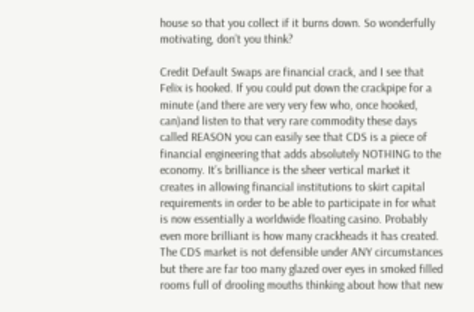house so that you collect if it burns down. So wonderfully motivating, don’t you think?

Credit Default Swaps are financial crack, and I see that Felix is hooked. If you could put down the crackpipe for a minute (and there are very very few who, once hooked, can)and listen to that very rare commodity these days called REASON you can easily see that CDS is a piece of financial engineering that adds absolutely NOTHING to the economy. It’s brilliance is the sheer vertical market it creates in allowing financial institutions to skirt capital requirements in order to be able to participate in for what is now essentially a worldwide floating casino. Probably even more brilliant is how many crackheads it has created. The CDS market is not defensible under ANY circumstances but there are far too many glazed over eyes in smoked filled rooms full of drooling mouths thinking about how that new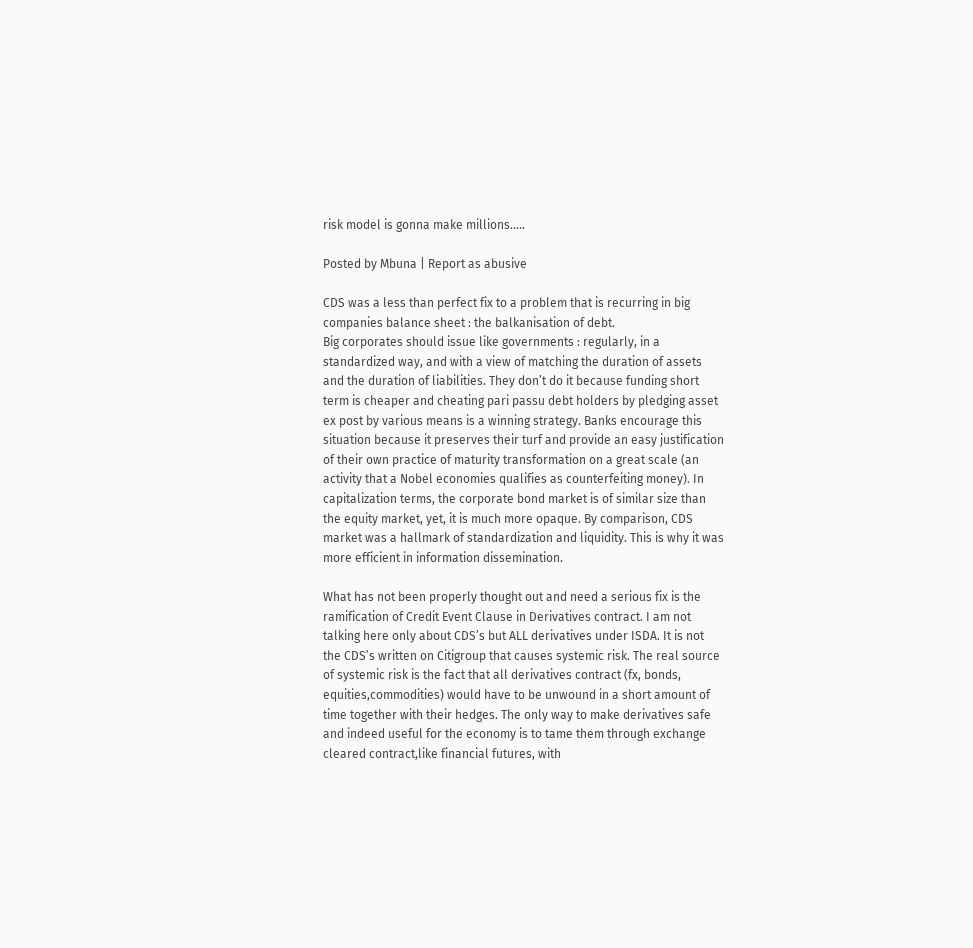risk model is gonna make millions…..

Posted by Mbuna | Report as abusive

CDS was a less than perfect fix to a problem that is recurring in big companies balance sheet : the balkanisation of debt.
Big corporates should issue like governments : regularly, in a standardized way, and with a view of matching the duration of assets and the duration of liabilities. They don’t do it because funding short term is cheaper and cheating pari passu debt holders by pledging asset ex post by various means is a winning strategy. Banks encourage this situation because it preserves their turf and provide an easy justification of their own practice of maturity transformation on a great scale (an activity that a Nobel economies qualifies as counterfeiting money). In capitalization terms, the corporate bond market is of similar size than the equity market, yet, it is much more opaque. By comparison, CDS market was a hallmark of standardization and liquidity. This is why it was more efficient in information dissemination.

What has not been properly thought out and need a serious fix is the ramification of Credit Event Clause in Derivatives contract. I am not talking here only about CDS’s but ALL derivatives under ISDA. It is not the CDS’s written on Citigroup that causes systemic risk. The real source of systemic risk is the fact that all derivatives contract (fx, bonds, equities,commodities) would have to be unwound in a short amount of time together with their hedges. The only way to make derivatives safe and indeed useful for the economy is to tame them through exchange cleared contract,like financial futures, with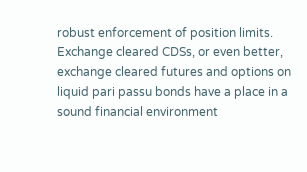robust enforcement of position limits. Exchange cleared CDSs, or even better, exchange cleared futures and options on liquid pari passu bonds have a place in a sound financial environment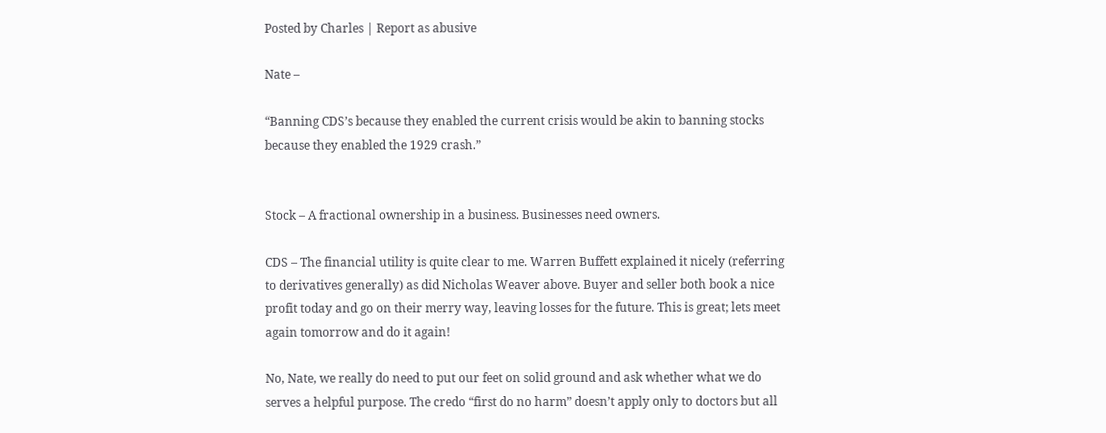Posted by Charles | Report as abusive

Nate –

“Banning CDS’s because they enabled the current crisis would be akin to banning stocks because they enabled the 1929 crash.”


Stock – A fractional ownership in a business. Businesses need owners.

CDS – The financial utility is quite clear to me. Warren Buffett explained it nicely (referring to derivatives generally) as did Nicholas Weaver above. Buyer and seller both book a nice profit today and go on their merry way, leaving losses for the future. This is great; lets meet again tomorrow and do it again!

No, Nate, we really do need to put our feet on solid ground and ask whether what we do serves a helpful purpose. The credo “first do no harm” doesn’t apply only to doctors but all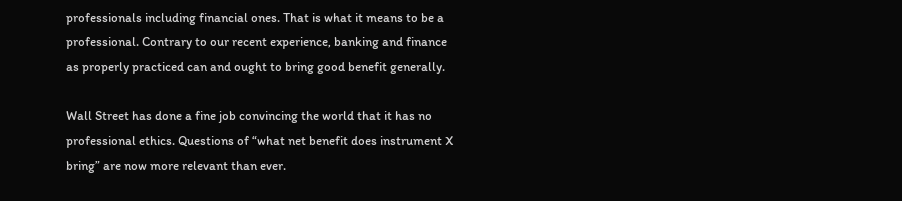professionals including financial ones. That is what it means to be a professional. Contrary to our recent experience, banking and finance as properly practiced can and ought to bring good benefit generally.

Wall Street has done a fine job convincing the world that it has no professional ethics. Questions of “what net benefit does instrument X bring” are now more relevant than ever.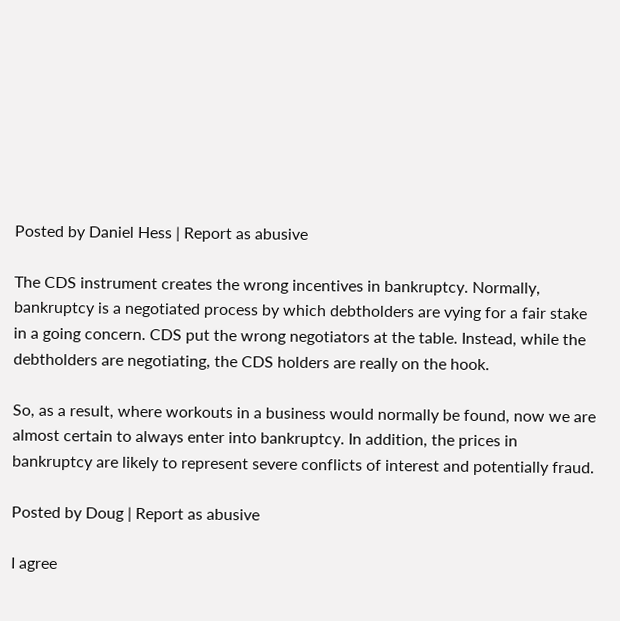Posted by Daniel Hess | Report as abusive

The CDS instrument creates the wrong incentives in bankruptcy. Normally, bankruptcy is a negotiated process by which debtholders are vying for a fair stake in a going concern. CDS put the wrong negotiators at the table. Instead, while the debtholders are negotiating, the CDS holders are really on the hook.

So, as a result, where workouts in a business would normally be found, now we are almost certain to always enter into bankruptcy. In addition, the prices in bankruptcy are likely to represent severe conflicts of interest and potentially fraud.

Posted by Doug | Report as abusive

I agree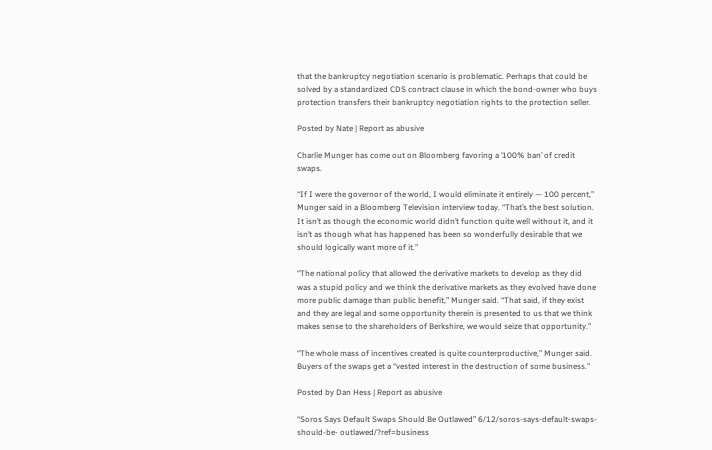that the bankruptcy negotiation scenario is problematic. Perhaps that could be solved by a standardized CDS contract clause in which the bond-owner who buys protection transfers their bankruptcy negotiation rights to the protection seller.

Posted by Nate | Report as abusive

Charlie Munger has come out on Bloomberg favoring a ’100% ban’ of credit swaps.

“If I were the governor of the world, I would eliminate it entirely — 100 percent,” Munger said in a Bloomberg Television interview today. “That’s the best solution. It isn’t as though the economic world didn’t function quite well without it, and it isn’t as though what has happened has been so wonderfully desirable that we should logically want more of it.”

“The national policy that allowed the derivative markets to develop as they did was a stupid policy and we think the derivative markets as they evolved have done more public damage than public benefit,” Munger said. “That said, if they exist and they are legal and some opportunity therein is presented to us that we think makes sense to the shareholders of Berkshire, we would seize that opportunity.”

“The whole mass of incentives created is quite counterproductive,” Munger said. Buyers of the swaps get a “vested interest in the destruction of some business.”

Posted by Dan Hess | Report as abusive

“Soros Says Default Swaps Should Be Outlawed” 6/12/soros-says-default-swaps-should-be- outlawed/?ref=business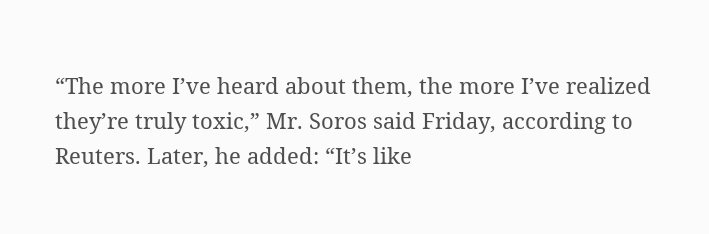“The more I’ve heard about them, the more I’ve realized they’re truly toxic,” Mr. Soros said Friday, according to Reuters. Later, he added: “It’s like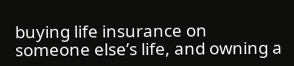buying life insurance on someone else’s life, and owning a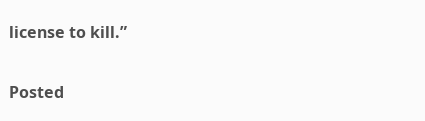license to kill.”

Posted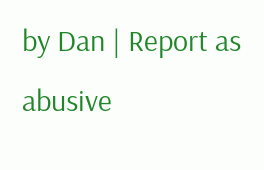by Dan | Report as abusive